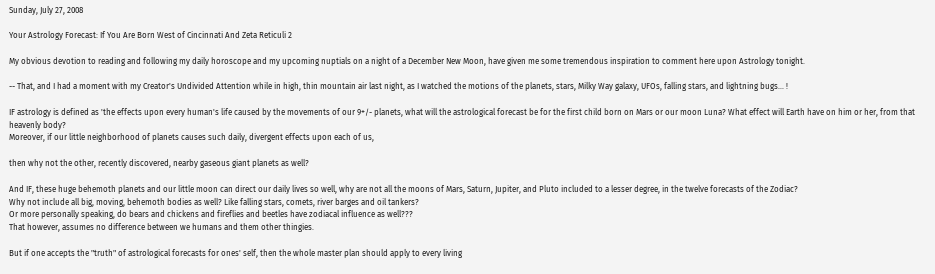Sunday, July 27, 2008

Your Astrology Forecast: If You Are Born West of Cincinnati And Zeta Reticuli 2

My obvious devotion to reading and following my daily horoscope and my upcoming nuptials on a night of a December New Moon, have given me some tremendous inspiration to comment here upon Astrology tonight.

-- That, and I had a moment with my Creator's Undivided Attention while in high, thin mountain air last night, as I watched the motions of the planets, stars, Milky Way galaxy, UFOs, falling stars, and lightning bugs... !

IF astrology is defined as 'the effects upon every human's life caused by the movements of our 9+/- planets, what will the astrological forecast be for the first child born on Mars or our moon Luna? What effect will Earth have on him or her, from that heavenly body?
Moreover, if our little neighborhood of planets causes such daily, divergent effects upon each of us,

then why not the other, recently discovered, nearby gaseous giant planets as well?

And IF, these huge behemoth planets and our little moon can direct our daily lives so well, why are not all the moons of Mars, Saturn, Jupiter, and Pluto included to a lesser degree, in the twelve forecasts of the Zodiac?
Why not include all big, moving, behemoth bodies as well? Like falling stars, comets, river barges and oil tankers?
Or more personally speaking, do bears and chickens and fireflies and beetles have zodiacal influence as well???
That however, assumes no difference between we humans and them other thingies.

But if one accepts the "truth" of astrological forecasts for ones' self, then the whole master plan should apply to every living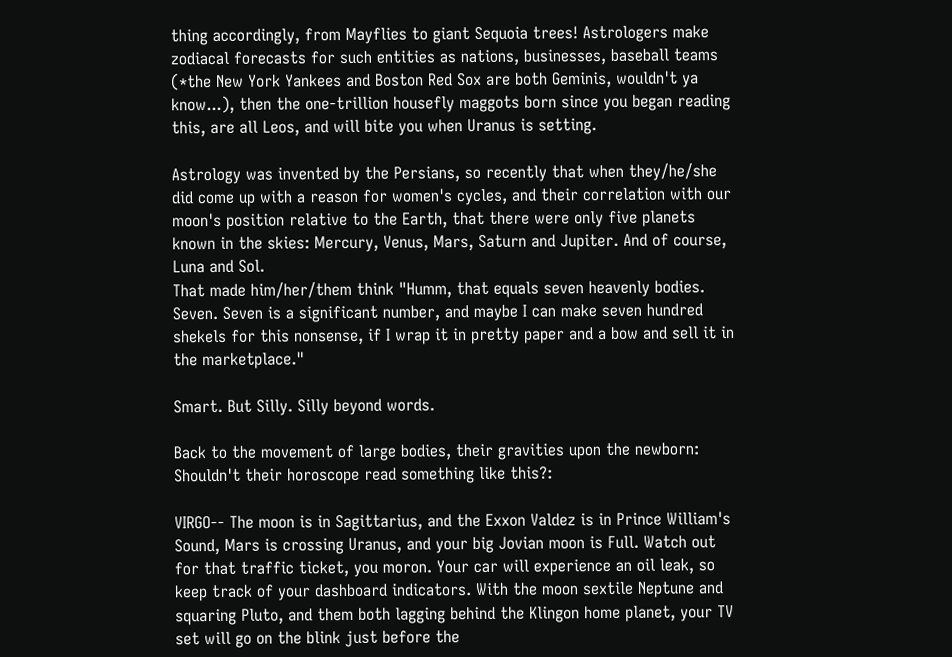thing accordingly, from Mayflies to giant Sequoia trees! Astrologers make zodiacal forecasts for such entities as nations, businesses, baseball teams (*the New York Yankees and Boston Red Sox are both Geminis, wouldn't ya know...), then the one-trillion housefly maggots born since you began reading this, are all Leos, and will bite you when Uranus is setting.

Astrology was invented by the Persians, so recently that when they/he/she did come up with a reason for women's cycles, and their correlation with our moon's position relative to the Earth, that there were only five planets known in the skies: Mercury, Venus, Mars, Saturn and Jupiter. And of course, Luna and Sol.
That made him/her/them think "Humm, that equals seven heavenly bodies. Seven. Seven is a significant number, and maybe I can make seven hundred shekels for this nonsense, if I wrap it in pretty paper and a bow and sell it in the marketplace."

Smart. But Silly. Silly beyond words.

Back to the movement of large bodies, their gravities upon the newborn:
Shouldn't their horoscope read something like this?:

VIRGO-- The moon is in Sagittarius, and the Exxon Valdez is in Prince William's Sound, Mars is crossing Uranus, and your big Jovian moon is Full. Watch out for that traffic ticket, you moron. Your car will experience an oil leak, so keep track of your dashboard indicators. With the moon sextile Neptune and squaring Pluto, and them both lagging behind the Klingon home planet, your TV set will go on the blink just before the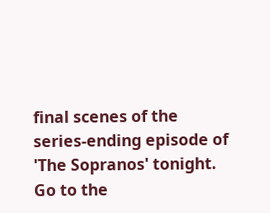final scenes of the series-ending episode of 'The Sopranos' tonight. Go to the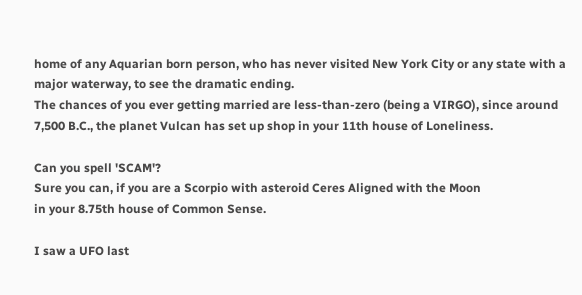home of any Aquarian born person, who has never visited New York City or any state with a major waterway, to see the dramatic ending.
The chances of you ever getting married are less-than-zero (being a VIRGO), since around 7,500 B.C., the planet Vulcan has set up shop in your 11th house of Loneliness.

Can you spell 'SCAM'?
Sure you can, if you are a Scorpio with asteroid Ceres Aligned with the Moon
in your 8.75th house of Common Sense.

I saw a UFO last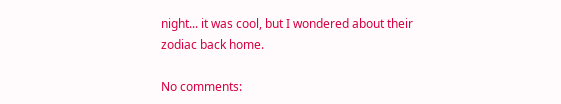night... it was cool, but I wondered about their zodiac back home.

No comments: